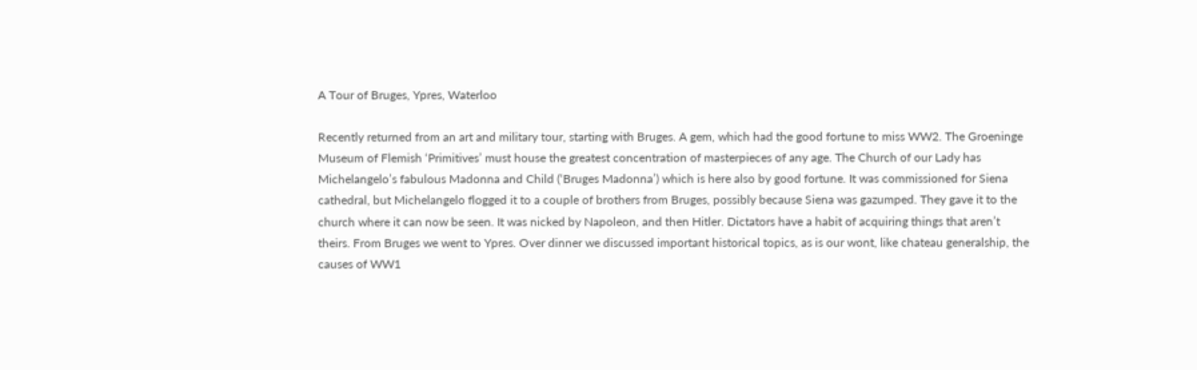A Tour of Bruges, Ypres, Waterloo

Recently returned from an art and military tour, starting with Bruges. A gem, which had the good fortune to miss WW2. The Groeninge Museum of Flemish ‘Primitives’ must house the greatest concentration of masterpieces of any age. The Church of our Lady has Michelangelo’s fabulous Madonna and Child (‘Bruges Madonna’) which is here also by good fortune. It was commissioned for Siena cathedral, but Michelangelo flogged it to a couple of brothers from Bruges, possibly because Siena was gazumped. They gave it to the church where it can now be seen. It was nicked by Napoleon, and then Hitler. Dictators have a habit of acquiring things that aren’t theirs. From Bruges we went to Ypres. Over dinner we discussed important historical topics, as is our wont, like chateau generalship, the causes of WW1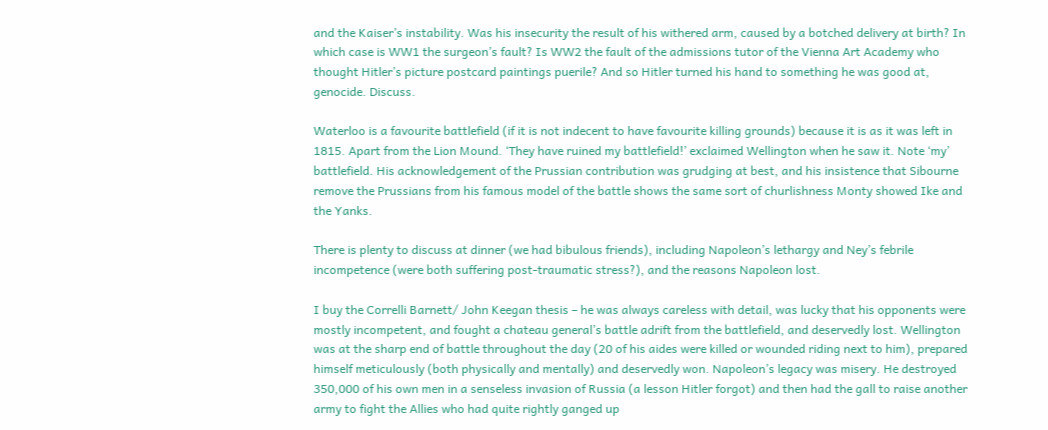and the Kaiser’s instability. Was his insecurity the result of his withered arm, caused by a botched delivery at birth? In which case is WW1 the surgeon’s fault? Is WW2 the fault of the admissions tutor of the Vienna Art Academy who thought Hitler’s picture postcard paintings puerile? And so Hitler turned his hand to something he was good at, genocide. Discuss.

Waterloo is a favourite battlefield (if it is not indecent to have favourite killing grounds) because it is as it was left in 1815. Apart from the Lion Mound. ‘They have ruined my battlefield!’ exclaimed Wellington when he saw it. Note ‘my’ battlefield. His acknowledgement of the Prussian contribution was grudging at best, and his insistence that Sibourne remove the Prussians from his famous model of the battle shows the same sort of churlishness Monty showed Ike and the Yanks.

There is plenty to discuss at dinner (we had bibulous friends), including Napoleon’s lethargy and Ney’s febrile incompetence (were both suffering post-traumatic stress?), and the reasons Napoleon lost.

I buy the Correlli Barnett/ John Keegan thesis – he was always careless with detail, was lucky that his opponents were mostly incompetent, and fought a chateau general’s battle adrift from the battlefield, and deservedly lost. Wellington was at the sharp end of battle throughout the day (20 of his aides were killed or wounded riding next to him), prepared himself meticulously (both physically and mentally) and deservedly won. Napoleon’s legacy was misery. He destroyed 350,000 of his own men in a senseless invasion of Russia (a lesson Hitler forgot) and then had the gall to raise another army to fight the Allies who had quite rightly ganged up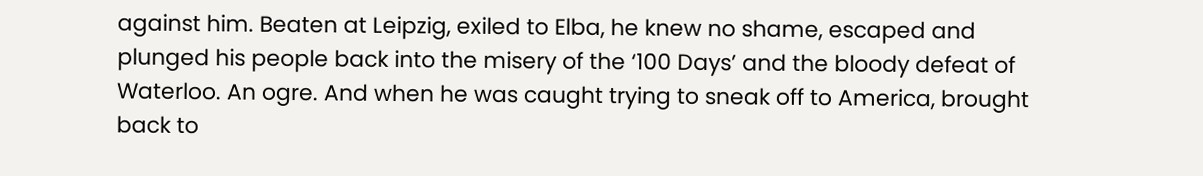against him. Beaten at Leipzig, exiled to Elba, he knew no shame, escaped and plunged his people back into the misery of the ‘100 Days’ and the bloody defeat of Waterloo. An ogre. And when he was caught trying to sneak off to America, brought back to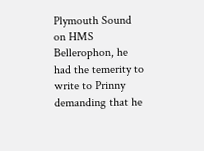Plymouth Sound on HMS Bellerophon, he had the temerity to write to Prinny demanding that he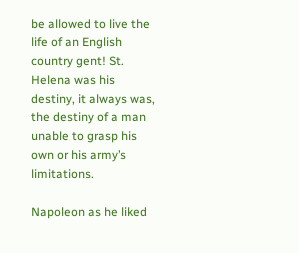be allowed to live the life of an English country gent! St. Helena was his destiny, it always was, the destiny of a man unable to grasp his own or his army’s limitations.

Napoleon as he liked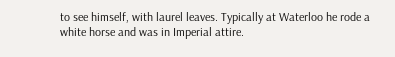to see himself, with laurel leaves. Typically at Waterloo he rode a white horse and was in Imperial attire.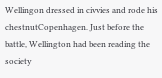Wellingon dressed in civvies and rode his chestnutCopenhagen. Just before the battle, Wellington had been reading the society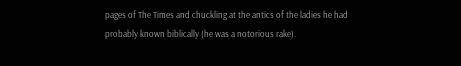pages of The Times and chuckling at the antics of the ladies he had probably known biblically (he was a notorious rake).